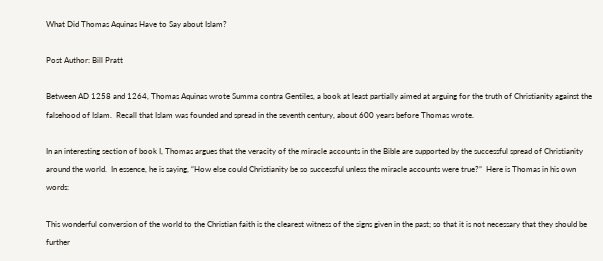What Did Thomas Aquinas Have to Say about Islam?

Post Author: Bill Pratt

Between AD 1258 and 1264, Thomas Aquinas wrote Summa contra Gentiles, a book at least partially aimed at arguing for the truth of Christianity against the falsehood of Islam.  Recall that Islam was founded and spread in the seventh century, about 600 years before Thomas wrote.

In an interesting section of book I, Thomas argues that the veracity of the miracle accounts in the Bible are supported by the successful spread of Christianity around the world.  In essence, he is saying, “How else could Christianity be so successful unless the miracle accounts were true?”  Here is Thomas in his own words:

This wonderful conversion of the world to the Christian faith is the clearest witness of the signs given in the past; so that it is not necessary that they should be further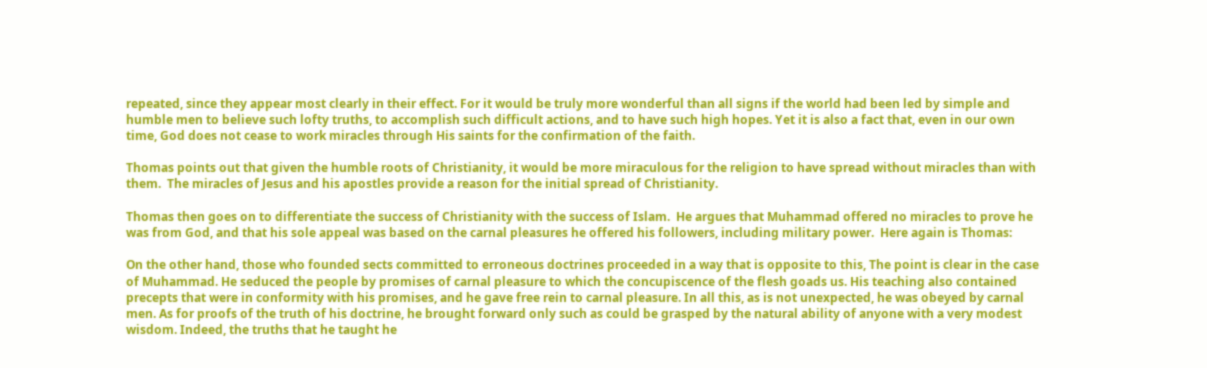repeated, since they appear most clearly in their effect. For it would be truly more wonderful than all signs if the world had been led by simple and humble men to believe such lofty truths, to accomplish such difficult actions, and to have such high hopes. Yet it is also a fact that, even in our own time, God does not cease to work miracles through His saints for the confirmation of the faith.

Thomas points out that given the humble roots of Christianity, it would be more miraculous for the religion to have spread without miracles than with them.  The miracles of Jesus and his apostles provide a reason for the initial spread of Christianity.

Thomas then goes on to differentiate the success of Christianity with the success of Islam.  He argues that Muhammad offered no miracles to prove he was from God, and that his sole appeal was based on the carnal pleasures he offered his followers, including military power.  Here again is Thomas:

On the other hand, those who founded sects committed to erroneous doctrines proceeded in a way that is opposite to this, The point is clear in the case of Muhammad. He seduced the people by promises of carnal pleasure to which the concupiscence of the flesh goads us. His teaching also contained precepts that were in conformity with his promises, and he gave free rein to carnal pleasure. In all this, as is not unexpected, he was obeyed by carnal men. As for proofs of the truth of his doctrine, he brought forward only such as could be grasped by the natural ability of anyone with a very modest wisdom. Indeed, the truths that he taught he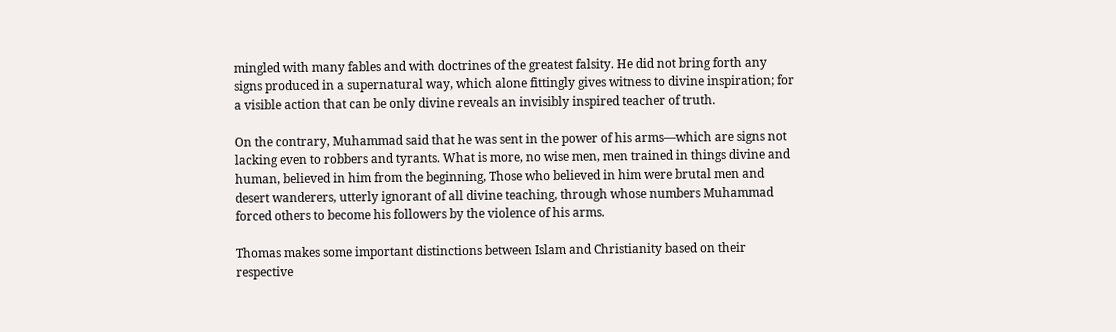mingled with many fables and with doctrines of the greatest falsity. He did not bring forth any signs produced in a supernatural way, which alone fittingly gives witness to divine inspiration; for a visible action that can be only divine reveals an invisibly inspired teacher of truth.

On the contrary, Muhammad said that he was sent in the power of his arms—which are signs not lacking even to robbers and tyrants. What is more, no wise men, men trained in things divine and human, believed in him from the beginning, Those who believed in him were brutal men and desert wanderers, utterly ignorant of all divine teaching, through whose numbers Muhammad forced others to become his followers by the violence of his arms.

Thomas makes some important distinctions between Islam and Christianity based on their respective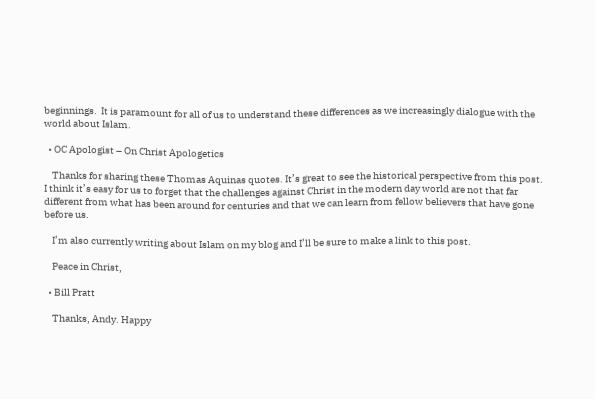beginnings.  It is paramount for all of us to understand these differences as we increasingly dialogue with the world about Islam.

  • OC Apologist – On Christ Apologetics

    Thanks for sharing these Thomas Aquinas quotes. It’s great to see the historical perspective from this post. I think it’s easy for us to forget that the challenges against Christ in the modern day world are not that far different from what has been around for centuries and that we can learn from fellow believers that have gone before us.

    I’m also currently writing about Islam on my blog and I’ll be sure to make a link to this post.

    Peace in Christ,

  • Bill Pratt

    Thanks, Andy. Happy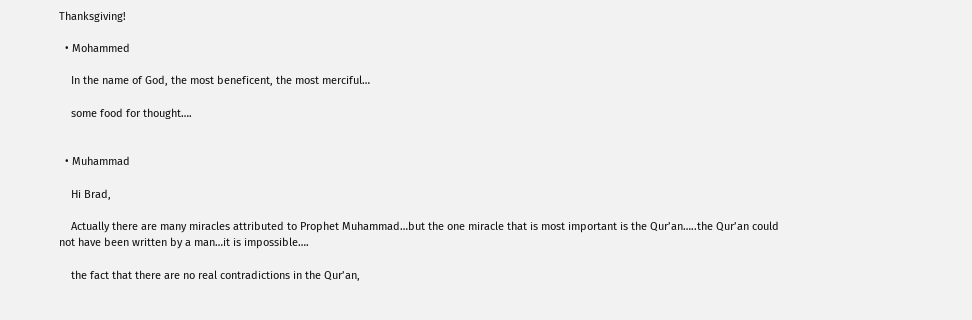Thanksgiving!

  • Mohammed

    In the name of God, the most beneficent, the most merciful…

    some food for thought….


  • Muhammad

    Hi Brad,

    Actually there are many miracles attributed to Prophet Muhammad…but the one miracle that is most important is the Qur’an…..the Qur’an could not have been written by a man…it is impossible….

    the fact that there are no real contradictions in the Qur’an,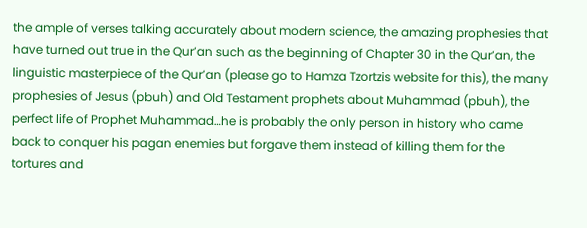the ample of verses talking accurately about modern science, the amazing prophesies that have turned out true in the Qur’an such as the beginning of Chapter 30 in the Qur’an, the linguistic masterpiece of the Qur’an (please go to Hamza Tzortzis website for this), the many prophesies of Jesus (pbuh) and Old Testament prophets about Muhammad (pbuh), the perfect life of Prophet Muhammad…he is probably the only person in history who came back to conquer his pagan enemies but forgave them instead of killing them for the tortures and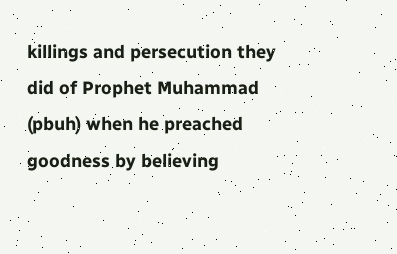killings and persecution they did of Prophet Muhammad (pbuh) when he preached goodness by believing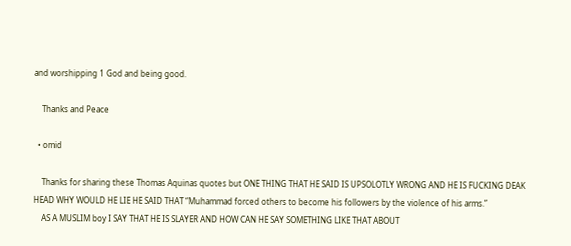and worshipping 1 God and being good.

    Thanks and Peace

  • omid

    Thanks for sharing these Thomas Aquinas quotes but ONE THING THAT HE SAID IS UPSOLOTLY WRONG AND HE IS FUCKING DEAK HEAD WHY WOULD HE LIE HE SAID THAT “Muhammad forced others to become his followers by the violence of his arms.”
    AS A MUSLIM boy I SAY THAT HE IS SLAYER AND HOW CAN HE SAY SOMETHING LIKE THAT ABOUT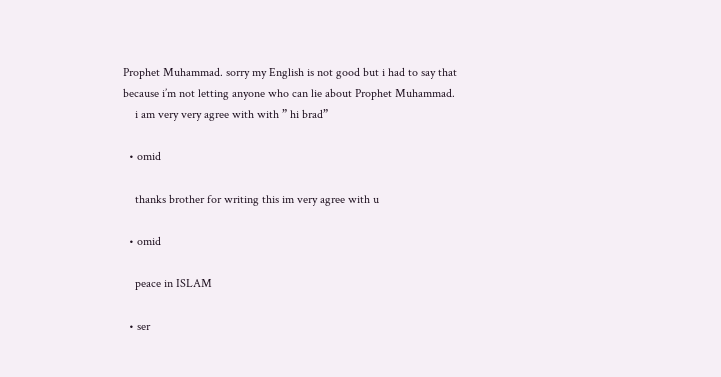Prophet Muhammad. sorry my English is not good but i had to say that because i’m not letting anyone who can lie about Prophet Muhammad.
    i am very very agree with with ” hi brad”

  • omid

    thanks brother for writing this im very agree with u

  • omid

    peace in ISLAM

  • ser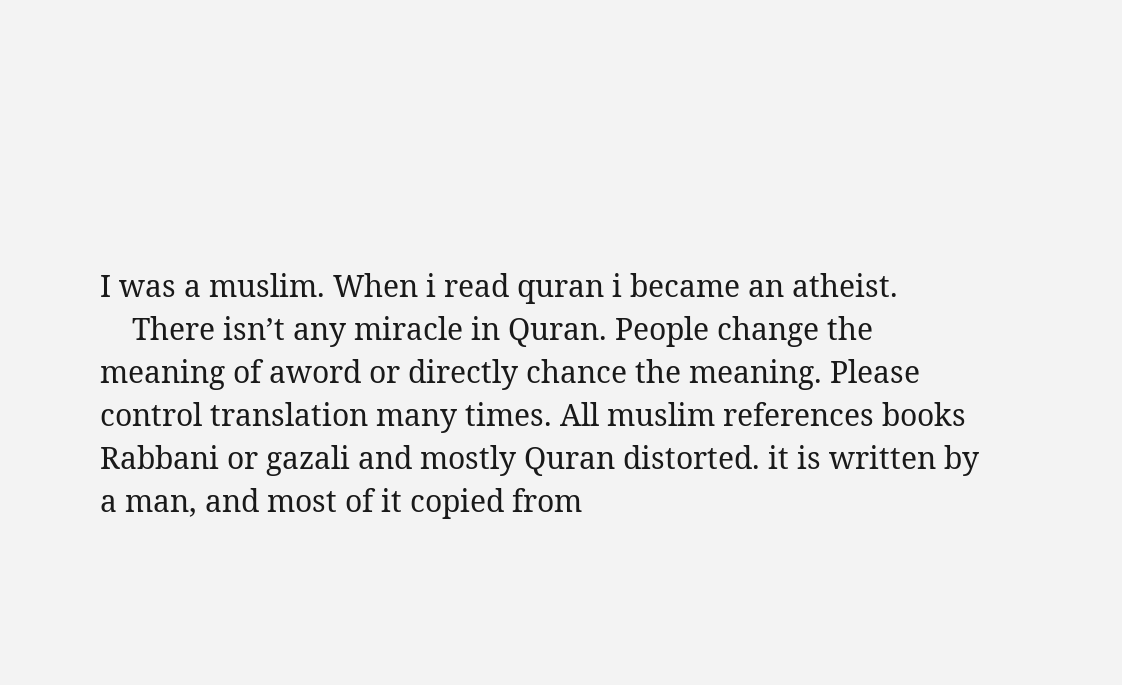I was a muslim. When i read quran i became an atheist.
    There isn’t any miracle in Quran. People change the meaning of aword or directly chance the meaning. Please control translation many times. All muslim references books Rabbani or gazali and mostly Quran distorted. it is written by a man, and most of it copied from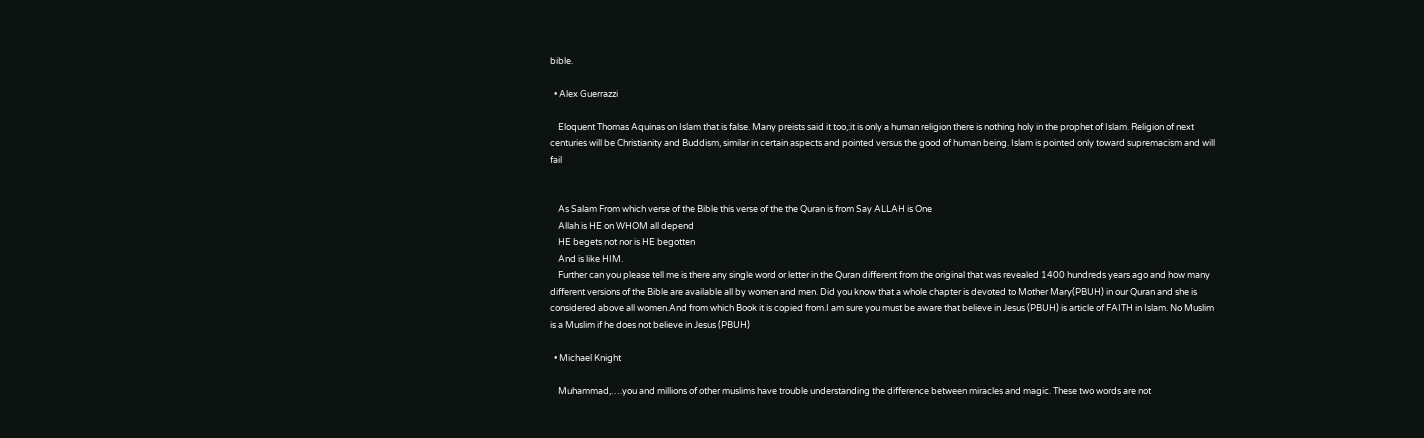bible.

  • Alex Guerrazzi

    Eloquent Thomas Aquinas on Islam that is false. Many preists said it too,:it is only a human religion there is nothing holy in the prophet of Islam. Religion of next centuries will be Christianity and Buddism, similar in certain aspects and pointed versus the good of human being. Islam is pointed only toward supremacism and will fail


    As Salam From which verse of the Bible this verse of the the Quran is from Say ALLAH is One
    Allah is HE on WHOM all depend
    HE begets not nor is HE begotten
    And is like HIM.
    Further can you please tell me is there any single word or letter in the Quran different from the original that was revealed 1400 hundreds years ago and how many different versions of the Bible are available all by women and men. Did you know that a whole chapter is devoted to Mother Mary(PBUH) in our Quran and she is considered above all women.And from which Book it is copied from.I am sure you must be aware that believe in Jesus (PBUH) is article of FAITH in Islam. No Muslim is a Muslim if he does not believe in Jesus (PBUH)

  • Michael Knight

    Muhammad,….you and millions of other muslims have trouble understanding the difference between miracles and magic. These two words are not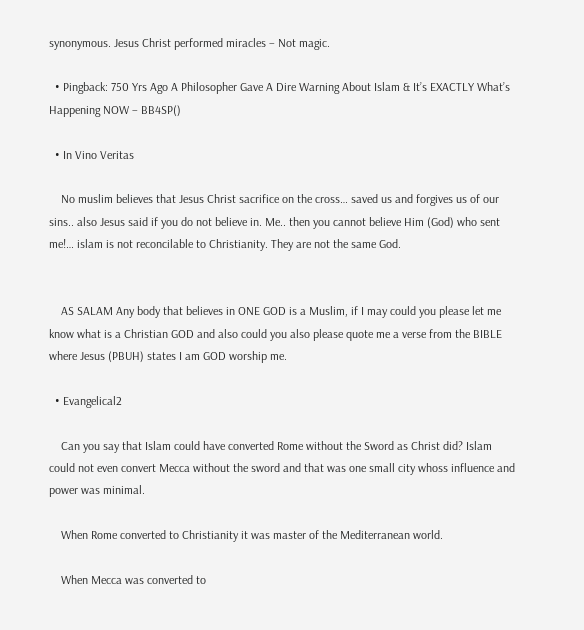synonymous. Jesus Christ performed miracles – Not magic.

  • Pingback: 750 Yrs Ago A Philosopher Gave A Dire Warning About Islam & It’s EXACTLY What’s Happening NOW – BB4SP()

  • In Vino Veritas

    No muslim believes that Jesus Christ sacrifice on the cross… saved us and forgives us of our sins.. also Jesus said if you do not believe in. Me.. then you cannot believe Him (God) who sent me!… islam is not reconcilable to Christianity. They are not the same God.


    AS SALAM Any body that believes in ONE GOD is a Muslim, if I may could you please let me know what is a Christian GOD and also could you also please quote me a verse from the BIBLE where Jesus (PBUH) states I am GOD worship me.

  • Evangelical2

    Can you say that Islam could have converted Rome without the Sword as Christ did? Islam could not even convert Mecca without the sword and that was one small city whoss influence and power was minimal.

    When Rome converted to Christianity it was master of the Mediterranean world.

    When Mecca was converted to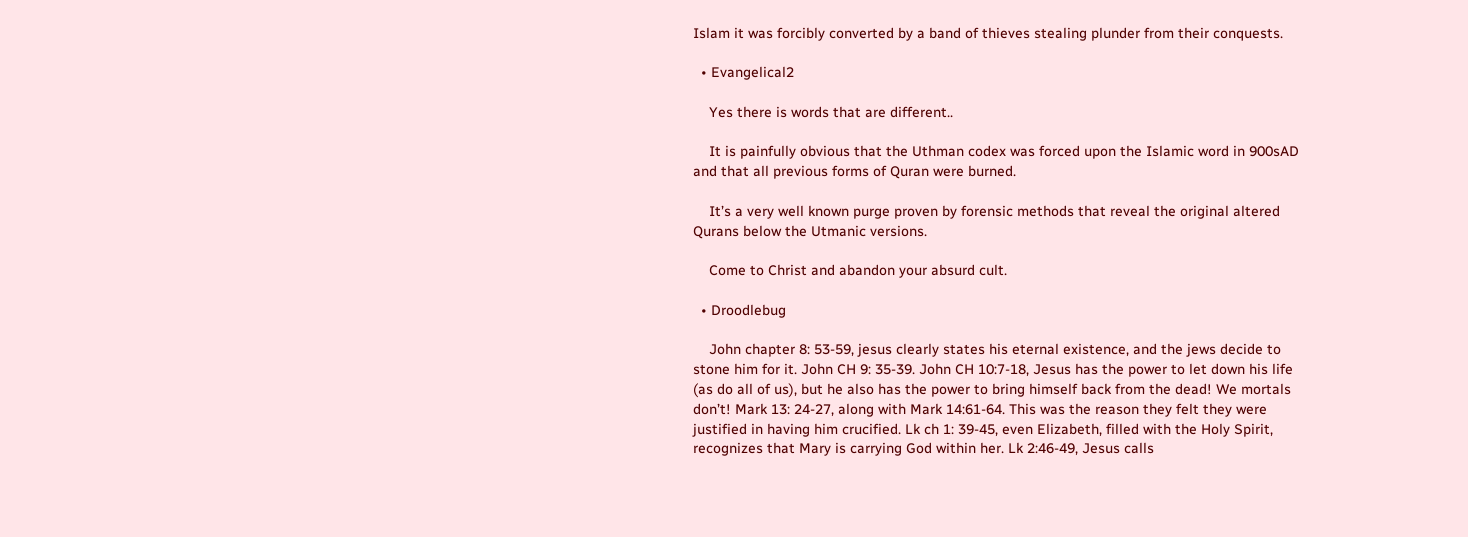Islam it was forcibly converted by a band of thieves stealing plunder from their conquests.

  • Evangelical2

    Yes there is words that are different..

    It is painfully obvious that the Uthman codex was forced upon the Islamic word in 900sAD and that all previous forms of Quran were burned.

    It’s a very well known purge proven by forensic methods that reveal the original altered Qurans below the Utmanic versions.

    Come to Christ and abandon your absurd cult.

  • Droodlebug

    John chapter 8: 53-59, jesus clearly states his eternal existence, and the jews decide to stone him for it. John CH 9: 35-39. John CH 10:7-18, Jesus has the power to let down his life (as do all of us), but he also has the power to bring himself back from the dead! We mortals don’t! Mark 13: 24-27, along with Mark 14:61-64. This was the reason they felt they were justified in having him crucified. Lk ch 1: 39-45, even Elizabeth, filled with the Holy Spirit, recognizes that Mary is carrying God within her. Lk 2:46-49, Jesus calls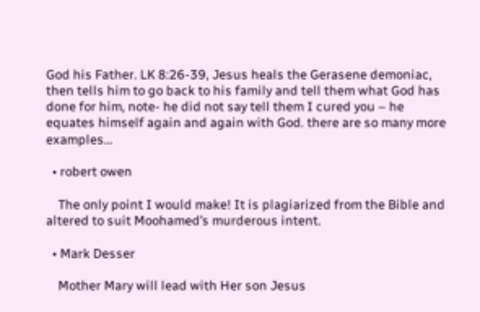God his Father. LK 8:26-39, Jesus heals the Gerasene demoniac, then tells him to go back to his family and tell them what God has done for him, note- he did not say tell them I cured you – he equates himself again and again with God. there are so many more examples…

  • robert owen

    The only point I would make! It is plagiarized from the Bible and altered to suit Moohamed’s murderous intent.

  • Mark Desser

    Mother Mary will lead with Her son Jesus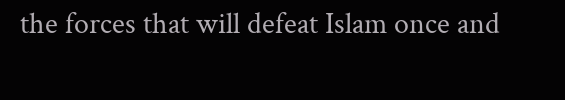the forces that will defeat Islam once and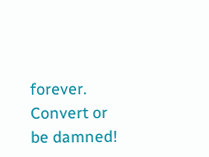forever. Convert or be damned!